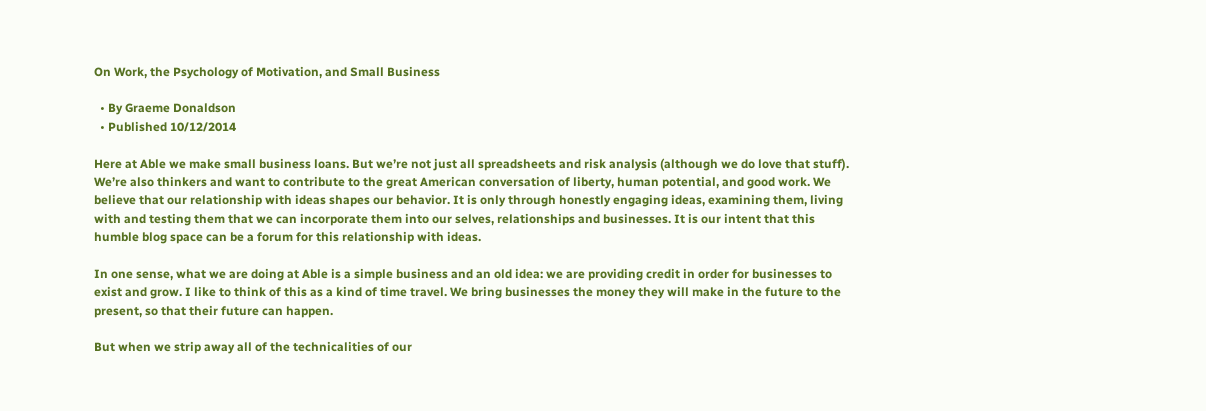On Work, the Psychology of Motivation, and Small Business

  • By Graeme Donaldson
  • Published 10/12/2014

Here at Able we make small business loans. But we’re not just all spreadsheets and risk analysis (although we do love that stuff). We’re also thinkers and want to contribute to the great American conversation of liberty, human potential, and good work. We believe that our relationship with ideas shapes our behavior. It is only through honestly engaging ideas, examining them, living with and testing them that we can incorporate them into our selves, relationships and businesses. It is our intent that this humble blog space can be a forum for this relationship with ideas.

In one sense, what we are doing at Able is a simple business and an old idea: we are providing credit in order for businesses to exist and grow. I like to think of this as a kind of time travel. We bring businesses the money they will make in the future to the present, so that their future can happen.

But when we strip away all of the technicalities of our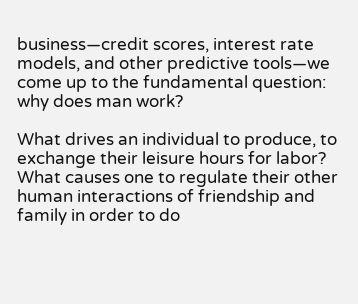business—credit scores, interest rate models, and other predictive tools—we come up to the fundamental question: why does man work?

What drives an individual to produce, to exchange their leisure hours for labor? What causes one to regulate their other human interactions of friendship and family in order to do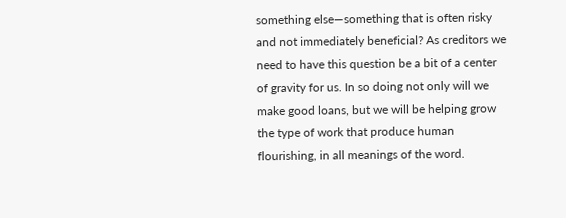something else—something that is often risky and not immediately beneficial? As creditors we need to have this question be a bit of a center of gravity for us. In so doing not only will we make good loans, but we will be helping grow the type of work that produce human flourishing, in all meanings of the word.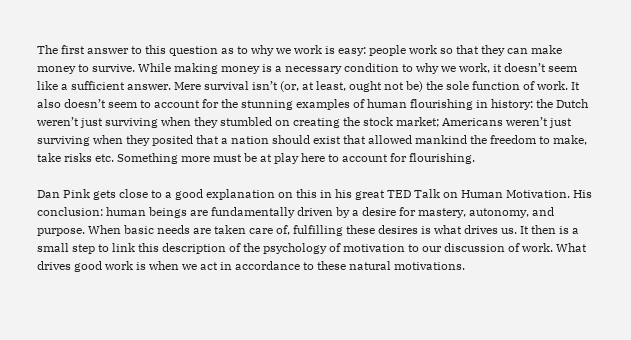The first answer to this question as to why we work is easy: people work so that they can make money to survive. While making money is a necessary condition to why we work, it doesn’t seem like a sufficient answer. Mere survival isn’t (or, at least, ought not be) the sole function of work. It also doesn’t seem to account for the stunning examples of human flourishing in history: the Dutch weren’t just surviving when they stumbled on creating the stock market; Americans weren’t just surviving when they posited that a nation should exist that allowed mankind the freedom to make, take risks etc. Something more must be at play here to account for flourishing.

Dan Pink gets close to a good explanation on this in his great TED Talk on Human Motivation. His conclusion: human beings are fundamentally driven by a desire for mastery, autonomy, and purpose. When basic needs are taken care of, fulfilling these desires is what drives us. It then is a small step to link this description of the psychology of motivation to our discussion of work. What drives good work is when we act in accordance to these natural motivations.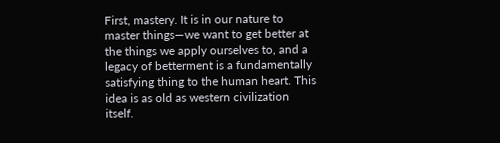First, mastery. It is in our nature to master things—we want to get better at the things we apply ourselves to, and a legacy of betterment is a fundamentally satisfying thing to the human heart. This idea is as old as western civilization itself.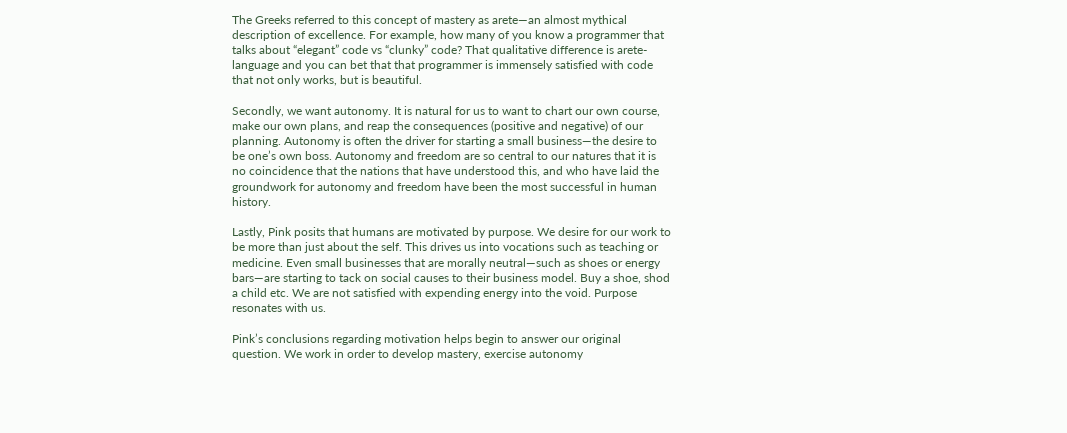The Greeks referred to this concept of mastery as arete—an almost mythical description of excellence. For example, how many of you know a programmer that talks about “elegant” code vs “clunky” code? That qualitative difference is arete-language and you can bet that that programmer is immensely satisfied with code that not only works, but is beautiful.

Secondly, we want autonomy. It is natural for us to want to chart our own course, make our own plans, and reap the consequences (positive and negative) of our planning. Autonomy is often the driver for starting a small business—the desire to be one’s own boss. Autonomy and freedom are so central to our natures that it is no coincidence that the nations that have understood this, and who have laid the groundwork for autonomy and freedom have been the most successful in human history.

Lastly, Pink posits that humans are motivated by purpose. We desire for our work to be more than just about the self. This drives us into vocations such as teaching or medicine. Even small businesses that are morally neutral—such as shoes or energy bars—are starting to tack on social causes to their business model. Buy a shoe, shod a child etc. We are not satisfied with expending energy into the void. Purpose resonates with us.

Pink’s conclusions regarding motivation helps begin to answer our original question. We work in order to develop mastery, exercise autonomy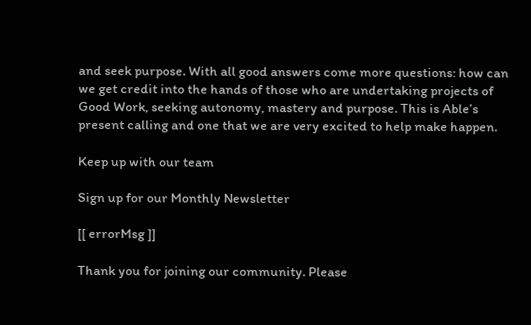and seek purpose. With all good answers come more questions: how can we get credit into the hands of those who are undertaking projects of Good Work, seeking autonomy, mastery and purpose. This is Able’s present calling and one that we are very excited to help make happen.

Keep up with our team

Sign up for our Monthly Newsletter

[[ errorMsg ]]

Thank you for joining our community. Please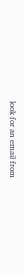look for an email from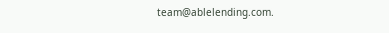team@ablelending.com.